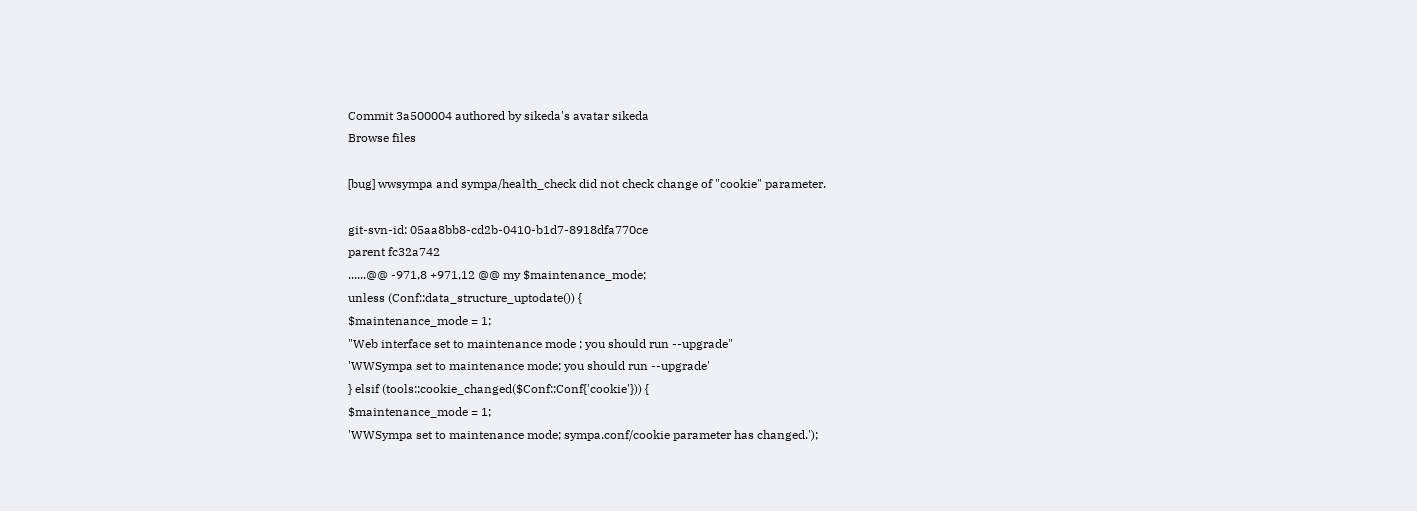Commit 3a500004 authored by sikeda's avatar sikeda
Browse files

[bug] wwsympa and sympa/health_check did not check change of "cookie" parameter.

git-svn-id: 05aa8bb8-cd2b-0410-b1d7-8918dfa770ce
parent fc32a742
......@@ -971,8 +971,12 @@ my $maintenance_mode;
unless (Conf::data_structure_uptodate()) {
$maintenance_mode = 1;
"Web interface set to maintenance mode ; you should run --upgrade"
'WWSympa set to maintenance mode; you should run --upgrade'
} elsif (tools::cookie_changed($Conf::Conf{'cookie'})) {
$maintenance_mode = 1;
'WWSympa set to maintenance mode; sympa.conf/cookie parameter has changed.');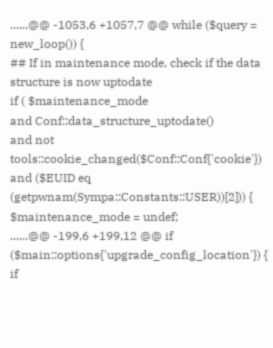......@@ -1053,6 +1057,7 @@ while ($query = new_loop()) {
## If in maintenance mode, check if the data structure is now uptodate
if ( $maintenance_mode
and Conf::data_structure_uptodate()
and not tools::cookie_changed($Conf::Conf{'cookie'})
and ($EUID eq (getpwnam(Sympa::Constants::USER))[2])) {
$maintenance_mode = undef;
......@@ -199,6 +199,12 @@ if ($main::options{'upgrade_config_location'}) {
if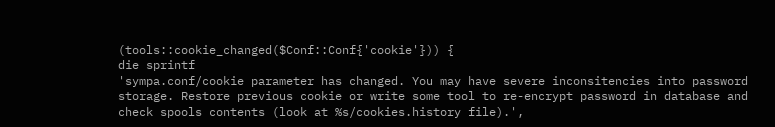(tools::cookie_changed($Conf::Conf{'cookie'})) {
die sprintf
'sympa.conf/cookie parameter has changed. You may have severe inconsitencies into password storage. Restore previous cookie or write some tool to re-encrypt password in database and check spools contents (look at %s/cookies.history file).',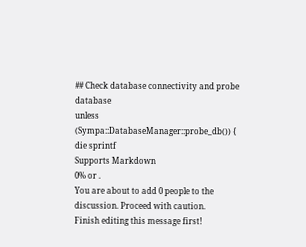## Check database connectivity and probe database
unless (Sympa::DatabaseManager::probe_db()) {
die sprintf
Supports Markdown
0% or .
You are about to add 0 people to the discussion. Proceed with caution.
Finish editing this message first!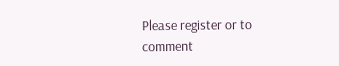Please register or to comment